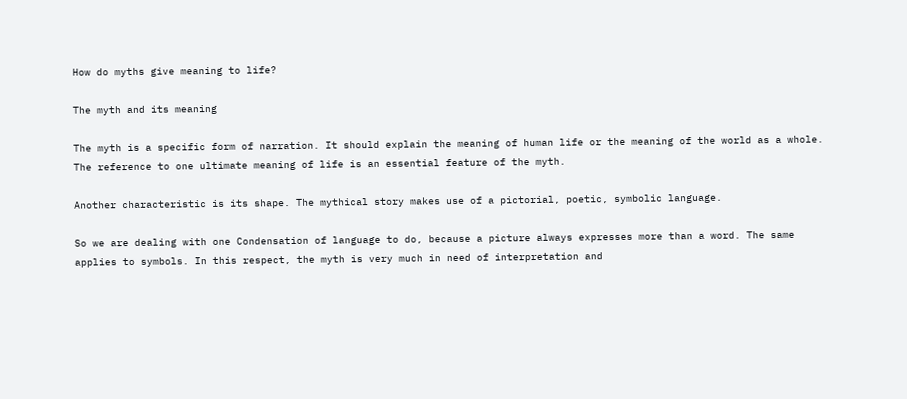How do myths give meaning to life?

The myth and its meaning

The myth is a specific form of narration. It should explain the meaning of human life or the meaning of the world as a whole. The reference to one ultimate meaning of life is an essential feature of the myth.

Another characteristic is its shape. The mythical story makes use of a pictorial, poetic, symbolic language.

So we are dealing with one Condensation of language to do, because a picture always expresses more than a word. The same applies to symbols. In this respect, the myth is very much in need of interpretation and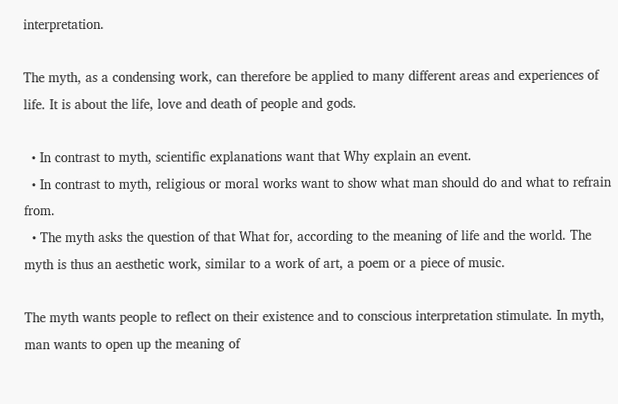interpretation.

The myth, as a condensing work, can therefore be applied to many different areas and experiences of life. It is about the life, love and death of people and gods.

  • In contrast to myth, scientific explanations want that Why explain an event.
  • In contrast to myth, religious or moral works want to show what man should do and what to refrain from.
  • The myth asks the question of that What for, according to the meaning of life and the world. The myth is thus an aesthetic work, similar to a work of art, a poem or a piece of music.

The myth wants people to reflect on their existence and to conscious interpretation stimulate. In myth, man wants to open up the meaning of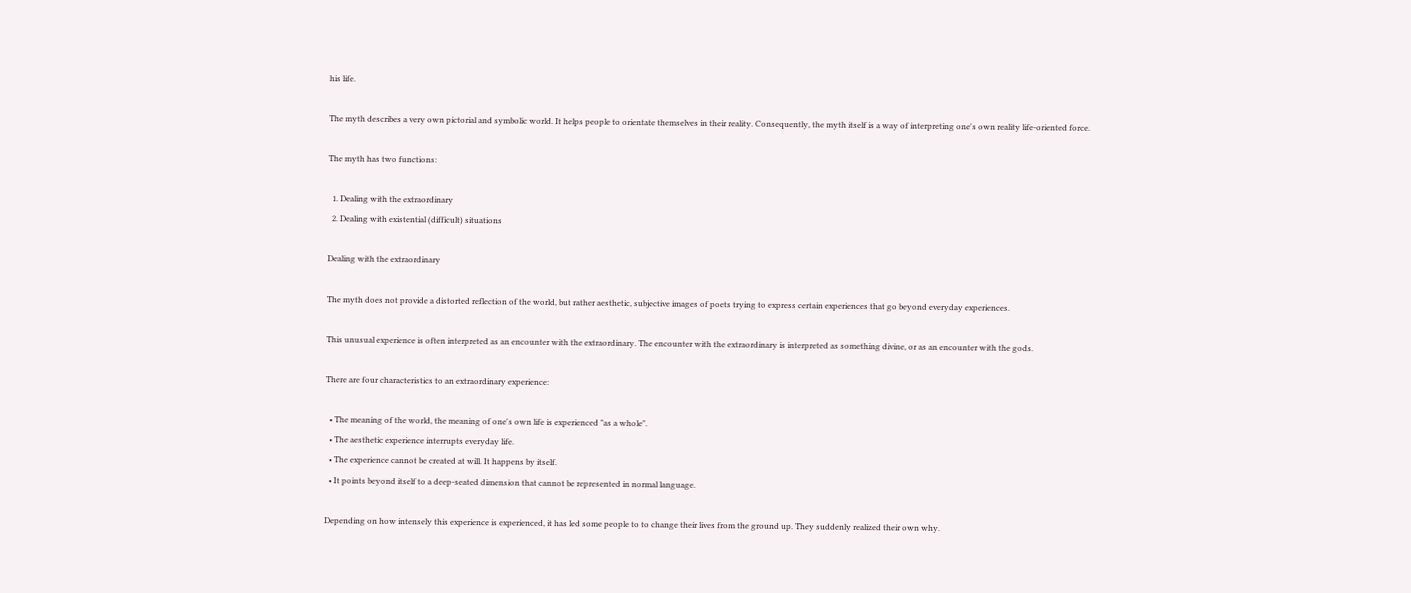his life.

The myth describes a very own pictorial and symbolic world. It helps people to orientate themselves in their reality. Consequently, the myth itself is a way of interpreting one's own reality life-oriented force.

The myth has two functions:

  1. Dealing with the extraordinary
  2. Dealing with existential (difficult) situations

Dealing with the extraordinary

The myth does not provide a distorted reflection of the world, but rather aesthetic, subjective images of poets trying to express certain experiences that go beyond everyday experiences.

This unusual experience is often interpreted as an encounter with the extraordinary. The encounter with the extraordinary is interpreted as something divine, or as an encounter with the gods.

There are four characteristics to an extraordinary experience:

  • The meaning of the world, the meaning of one's own life is experienced "as a whole".
  • The aesthetic experience interrupts everyday life.
  • The experience cannot be created at will. It happens by itself.
  • It points beyond itself to a deep-seated dimension that cannot be represented in normal language.

Depending on how intensely this experience is experienced, it has led some people to to change their lives from the ground up. They suddenly realized their own why.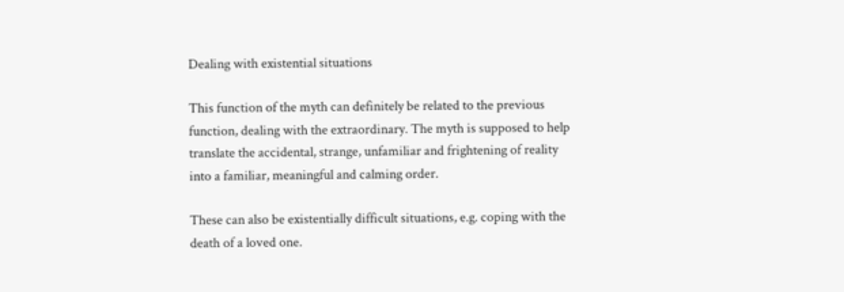Dealing with existential situations

This function of the myth can definitely be related to the previous function, dealing with the extraordinary. The myth is supposed to help translate the accidental, strange, unfamiliar and frightening of reality into a familiar, meaningful and calming order.

These can also be existentially difficult situations, e.g. coping with the death of a loved one.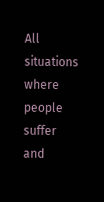All situations where people suffer and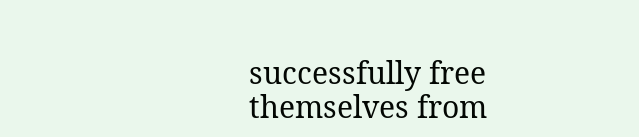successfully free themselves from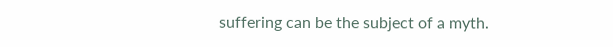suffering can be the subject of a myth.